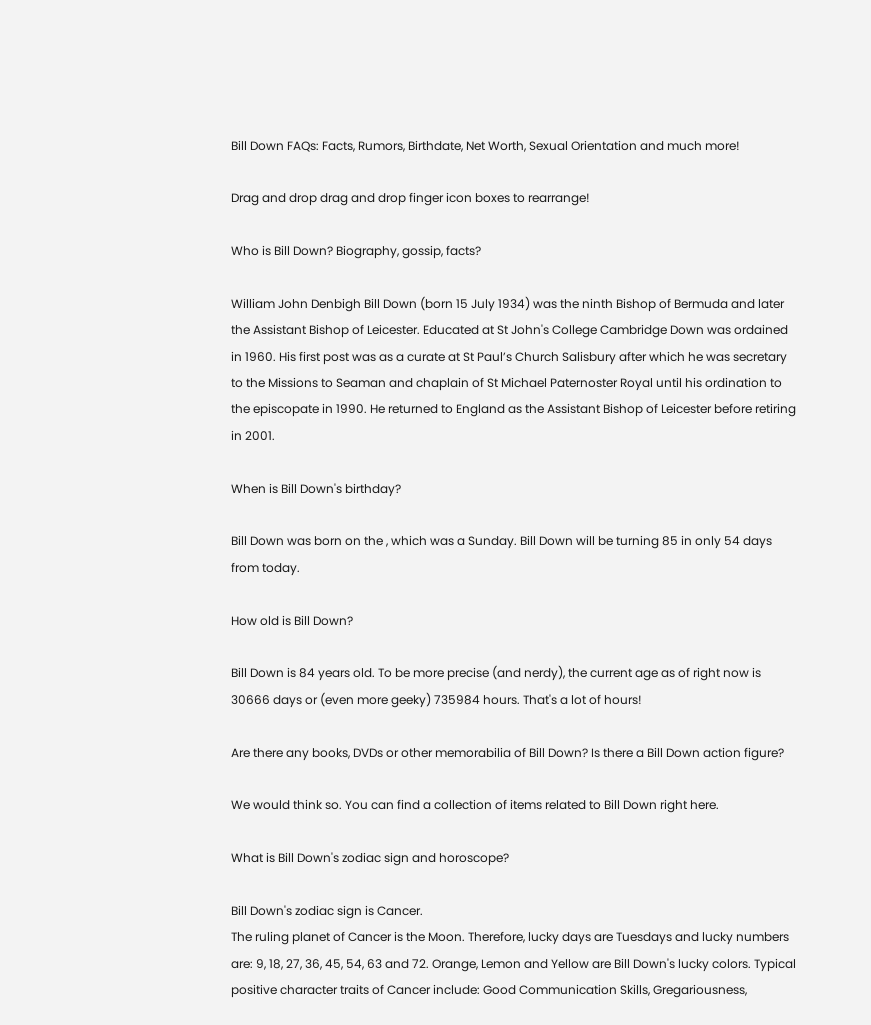Bill Down FAQs: Facts, Rumors, Birthdate, Net Worth, Sexual Orientation and much more!

Drag and drop drag and drop finger icon boxes to rearrange!

Who is Bill Down? Biography, gossip, facts?

William John Denbigh Bill Down (born 15 July 1934) was the ninth Bishop of Bermuda and later the Assistant Bishop of Leicester. Educated at St John's College Cambridge Down was ordained in 1960. His first post was as a curate at St Paul’s Church Salisbury after which he was secretary to the Missions to Seaman and chaplain of St Michael Paternoster Royal until his ordination to the episcopate in 1990. He returned to England as the Assistant Bishop of Leicester before retiring in 2001.

When is Bill Down's birthday?

Bill Down was born on the , which was a Sunday. Bill Down will be turning 85 in only 54 days from today.

How old is Bill Down?

Bill Down is 84 years old. To be more precise (and nerdy), the current age as of right now is 30666 days or (even more geeky) 735984 hours. That's a lot of hours!

Are there any books, DVDs or other memorabilia of Bill Down? Is there a Bill Down action figure?

We would think so. You can find a collection of items related to Bill Down right here.

What is Bill Down's zodiac sign and horoscope?

Bill Down's zodiac sign is Cancer.
The ruling planet of Cancer is the Moon. Therefore, lucky days are Tuesdays and lucky numbers are: 9, 18, 27, 36, 45, 54, 63 and 72. Orange, Lemon and Yellow are Bill Down's lucky colors. Typical positive character traits of Cancer include: Good Communication Skills, Gregariousness,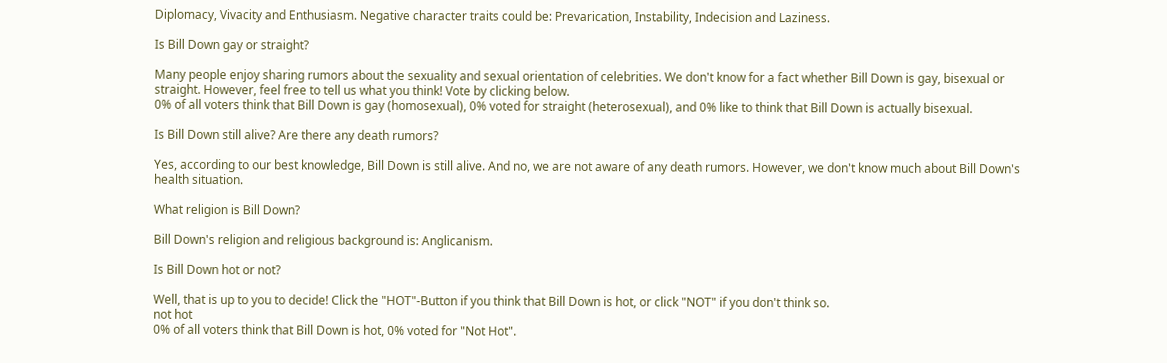Diplomacy, Vivacity and Enthusiasm. Negative character traits could be: Prevarication, Instability, Indecision and Laziness.

Is Bill Down gay or straight?

Many people enjoy sharing rumors about the sexuality and sexual orientation of celebrities. We don't know for a fact whether Bill Down is gay, bisexual or straight. However, feel free to tell us what you think! Vote by clicking below.
0% of all voters think that Bill Down is gay (homosexual), 0% voted for straight (heterosexual), and 0% like to think that Bill Down is actually bisexual.

Is Bill Down still alive? Are there any death rumors?

Yes, according to our best knowledge, Bill Down is still alive. And no, we are not aware of any death rumors. However, we don't know much about Bill Down's health situation.

What religion is Bill Down?

Bill Down's religion and religious background is: Anglicanism.

Is Bill Down hot or not?

Well, that is up to you to decide! Click the "HOT"-Button if you think that Bill Down is hot, or click "NOT" if you don't think so.
not hot
0% of all voters think that Bill Down is hot, 0% voted for "Not Hot".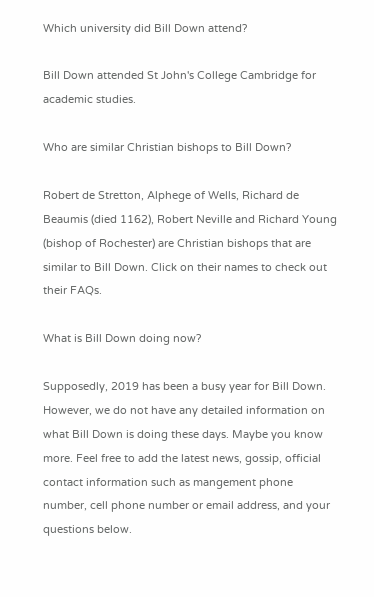Which university did Bill Down attend?

Bill Down attended St John's College Cambridge for academic studies.

Who are similar Christian bishops to Bill Down?

Robert de Stretton, Alphege of Wells, Richard de Beaumis (died 1162), Robert Neville and Richard Young (bishop of Rochester) are Christian bishops that are similar to Bill Down. Click on their names to check out their FAQs.

What is Bill Down doing now?

Supposedly, 2019 has been a busy year for Bill Down. However, we do not have any detailed information on what Bill Down is doing these days. Maybe you know more. Feel free to add the latest news, gossip, official contact information such as mangement phone number, cell phone number or email address, and your questions below.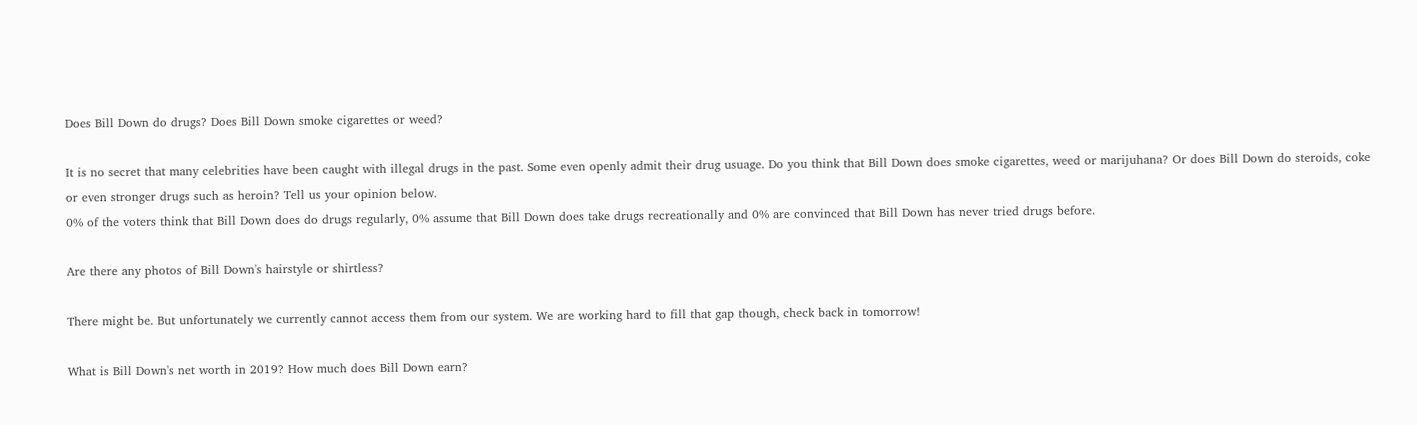Does Bill Down do drugs? Does Bill Down smoke cigarettes or weed?

It is no secret that many celebrities have been caught with illegal drugs in the past. Some even openly admit their drug usuage. Do you think that Bill Down does smoke cigarettes, weed or marijuhana? Or does Bill Down do steroids, coke or even stronger drugs such as heroin? Tell us your opinion below.
0% of the voters think that Bill Down does do drugs regularly, 0% assume that Bill Down does take drugs recreationally and 0% are convinced that Bill Down has never tried drugs before.

Are there any photos of Bill Down's hairstyle or shirtless?

There might be. But unfortunately we currently cannot access them from our system. We are working hard to fill that gap though, check back in tomorrow!

What is Bill Down's net worth in 2019? How much does Bill Down earn?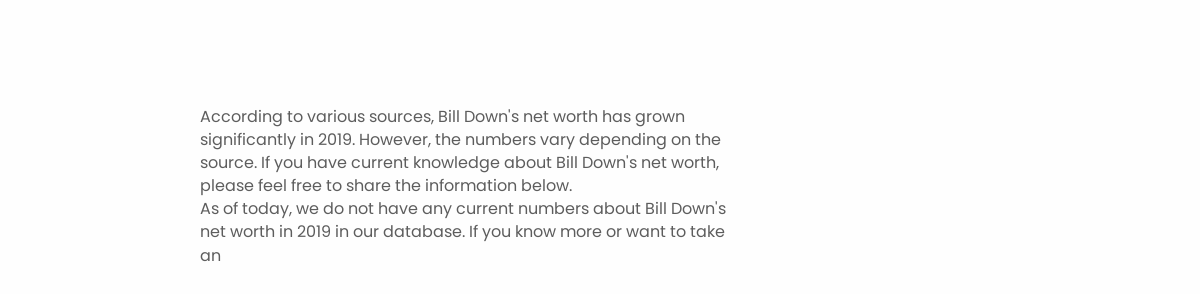According to various sources, Bill Down's net worth has grown significantly in 2019. However, the numbers vary depending on the source. If you have current knowledge about Bill Down's net worth, please feel free to share the information below.
As of today, we do not have any current numbers about Bill Down's net worth in 2019 in our database. If you know more or want to take an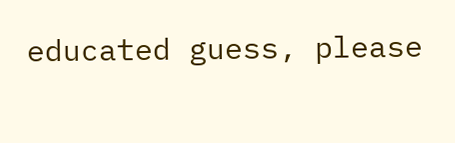educated guess, please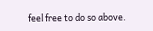feel free to do so above.